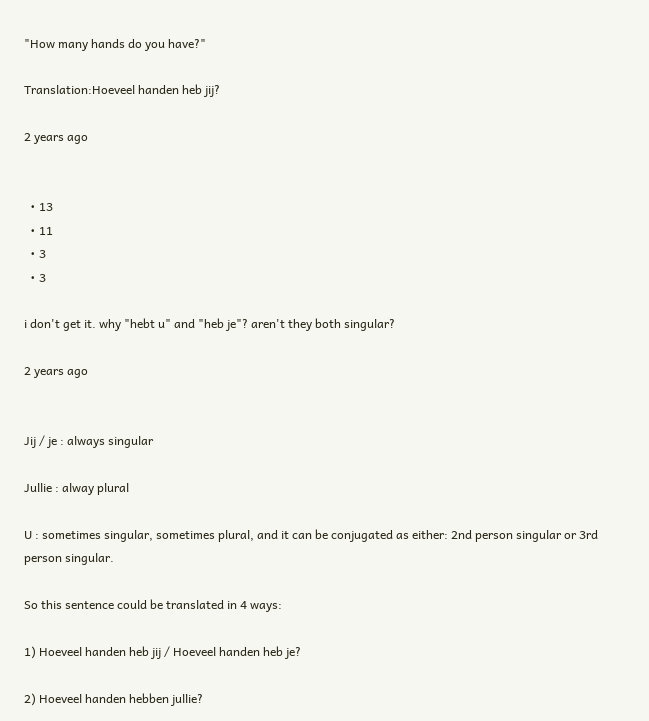"How many hands do you have?"

Translation:Hoeveel handen heb jij?

2 years ago


  • 13
  • 11
  • 3
  • 3

i don't get it. why "hebt u" and "heb je"? aren't they both singular?

2 years ago


Jij / je : always singular

Jullie : alway plural

U : sometimes singular, sometimes plural, and it can be conjugated as either: 2nd person singular or 3rd person singular.

So this sentence could be translated in 4 ways:

1) Hoeveel handen heb jij / Hoeveel handen heb je?

2) Hoeveel handen hebben jullie?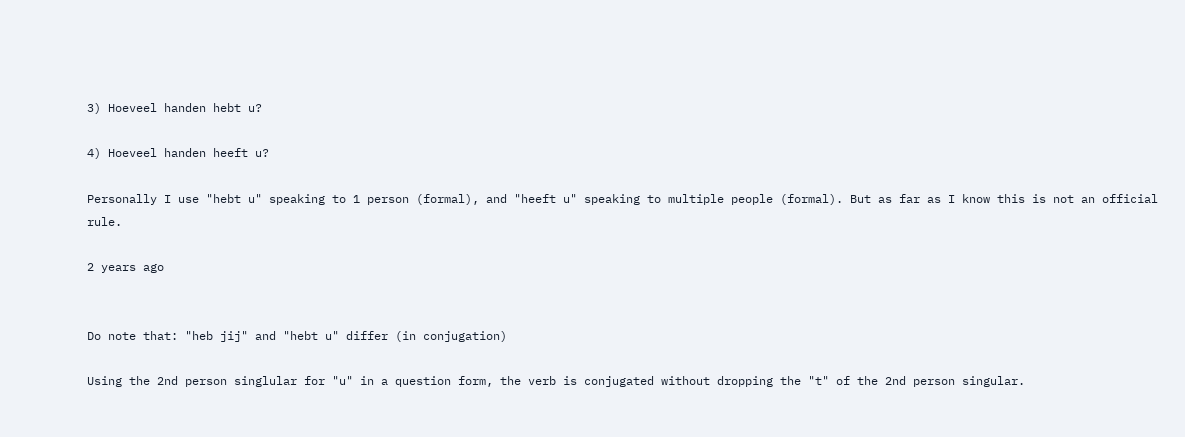3) Hoeveel handen hebt u?

4) Hoeveel handen heeft u?

Personally I use "hebt u" speaking to 1 person (formal), and "heeft u" speaking to multiple people (formal). But as far as I know this is not an official rule.

2 years ago


Do note that: "heb jij" and "hebt u" differ (in conjugation)

Using the 2nd person singlular for "u" in a question form, the verb is conjugated without dropping the "t" of the 2nd person singular.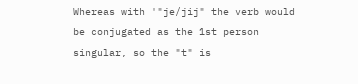Whereas with '"je/jij" the verb would be conjugated as the 1st person singular, so the "t" is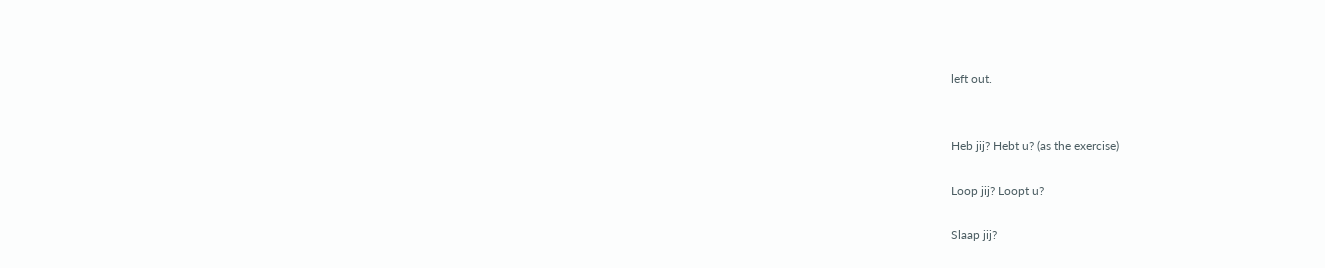left out.


Heb jij? Hebt u? (as the exercise)

Loop jij? Loopt u?

Slaap jij?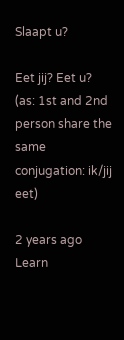Slaapt u?

Eet jij? Eet u? (as: 1st and 2nd person share the same conjugation: ik/jij eet)

2 years ago
Learn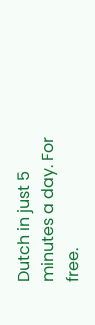Dutch in just 5 minutes a day. For free.